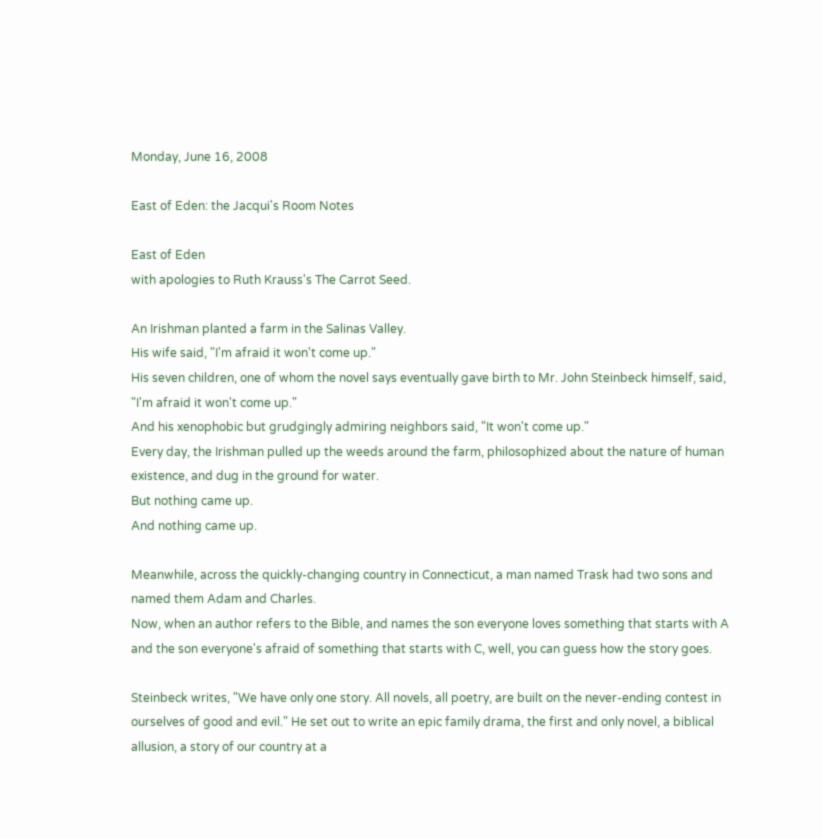Monday, June 16, 2008

East of Eden: the Jacqui's Room Notes

East of Eden
with apologies to Ruth Krauss's The Carrot Seed.

An Irishman planted a farm in the Salinas Valley.
His wife said, "I'm afraid it won't come up."
His seven children, one of whom the novel says eventually gave birth to Mr. John Steinbeck himself, said, "I'm afraid it won't come up."
And his xenophobic but grudgingly admiring neighbors said, "It won't come up."
Every day, the Irishman pulled up the weeds around the farm, philosophized about the nature of human existence, and dug in the ground for water.
But nothing came up.
And nothing came up.

Meanwhile, across the quickly-changing country in Connecticut, a man named Trask had two sons and named them Adam and Charles.
Now, when an author refers to the Bible, and names the son everyone loves something that starts with A and the son everyone's afraid of something that starts with C, well, you can guess how the story goes.

Steinbeck writes, "We have only one story. All novels, all poetry, are built on the never-ending contest in ourselves of good and evil." He set out to write an epic family drama, the first and only novel, a biblical allusion, a story of our country at a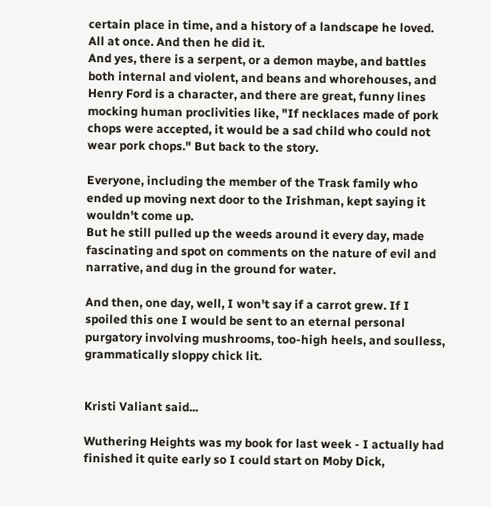certain place in time, and a history of a landscape he loved. All at once. And then he did it.
And yes, there is a serpent, or a demon maybe, and battles both internal and violent, and beans and whorehouses, and Henry Ford is a character, and there are great, funny lines mocking human proclivities like, "If necklaces made of pork chops were accepted, it would be a sad child who could not wear pork chops." But back to the story.

Everyone, including the member of the Trask family who ended up moving next door to the Irishman, kept saying it wouldn't come up.
But he still pulled up the weeds around it every day, made fascinating and spot on comments on the nature of evil and narrative, and dug in the ground for water.

And then, one day, well, I won't say if a carrot grew. If I spoiled this one I would be sent to an eternal personal purgatory involving mushrooms, too-high heels, and soulless, grammatically sloppy chick lit.


Kristi Valiant said...

Wuthering Heights was my book for last week - I actually had finished it quite early so I could start on Moby Dick,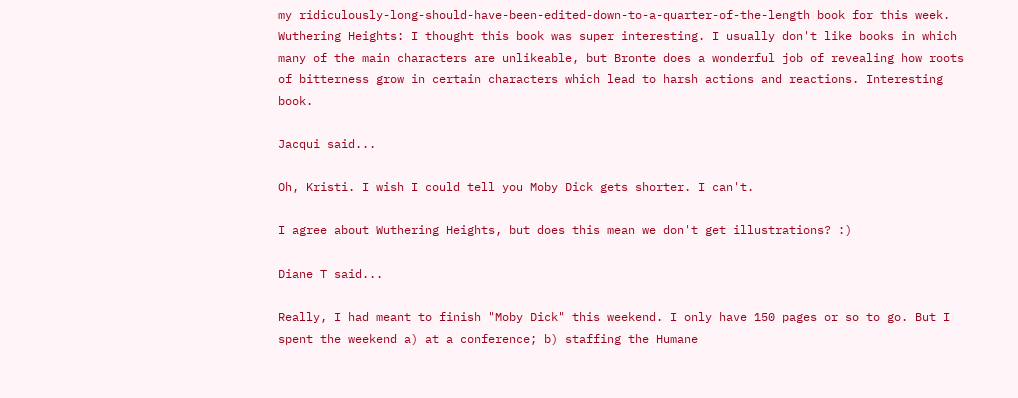my ridiculously-long-should-have-been-edited-down-to-a-quarter-of-the-length book for this week.
Wuthering Heights: I thought this book was super interesting. I usually don't like books in which many of the main characters are unlikeable, but Bronte does a wonderful job of revealing how roots of bitterness grow in certain characters which lead to harsh actions and reactions. Interesting book.

Jacqui said...

Oh, Kristi. I wish I could tell you Moby Dick gets shorter. I can't.

I agree about Wuthering Heights, but does this mean we don't get illustrations? :)

Diane T said...

Really, I had meant to finish "Moby Dick" this weekend. I only have 150 pages or so to go. But I spent the weekend a) at a conference; b) staffing the Humane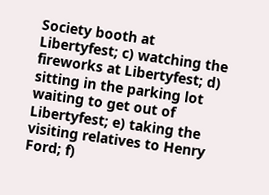Society booth at Libertyfest; c) watching the fireworks at Libertyfest; d) sitting in the parking lot waiting to get out of Libertyfest; e) taking the visiting relatives to Henry Ford; f)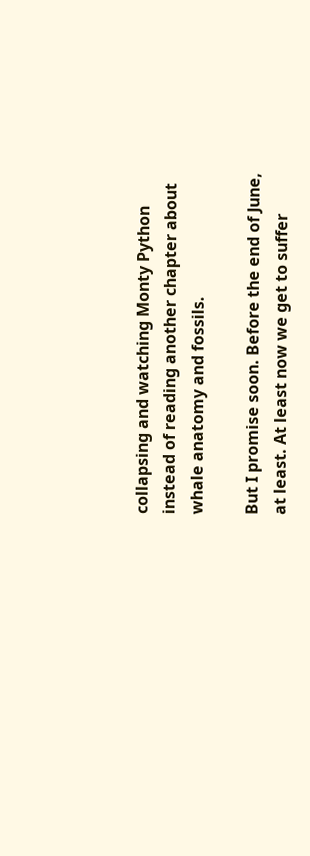collapsing and watching Monty Python instead of reading another chapter about whale anatomy and fossils.

But I promise soon. Before the end of June, at least. At least now we get to suffer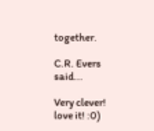together.

C.R. Evers said...

Very clever! love it! :0)